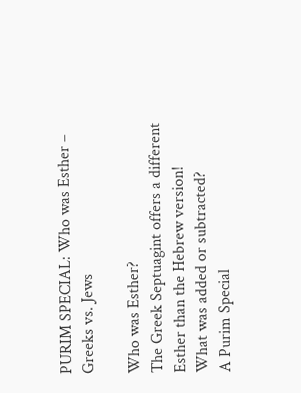PURIM SPECIAL: Who was Esther – Greeks vs. Jews

Who was Esther?
The Greek Septuagint offers a different Esther than the Hebrew version!
What was added or subtracted?
A Purim Special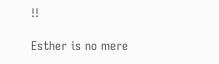!!

Esther is no mere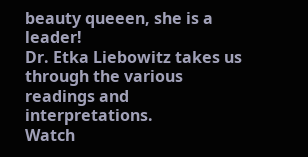beauty queeen, she is a leader!
Dr. Etka Liebowitz takes us through the various readings and interpretations.
Watch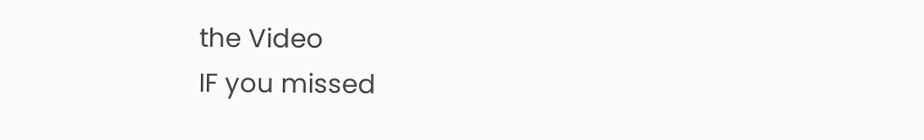the Video
IF you missed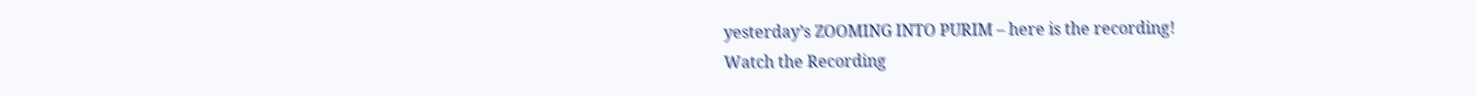yesterday’s ZOOMING INTO PURIM – here is the recording!
Watch the Recording